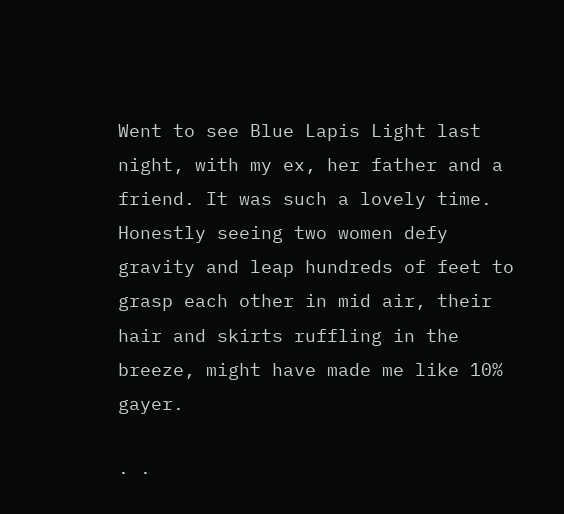Went to see Blue Lapis Light last night, with my ex, her father and a friend. It was such a lovely time. Honestly seeing two women defy gravity and leap hundreds of feet to grasp each other in mid air, their hair and skirts ruffling in the breeze, might have made me like 10% gayer.

· ·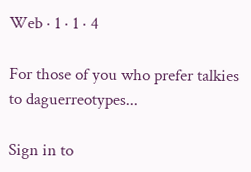Web · 1 · 1 · 4

For those of you who prefer talkies to daguerreotypes...

Sign in to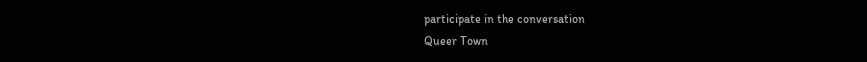participate in the conversation
Queer Town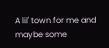A lil' town for me and maybe some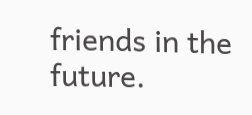friends in the future.